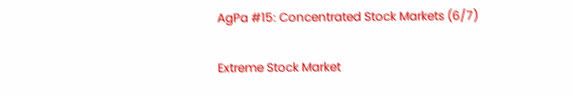AgPa #15: Concentrated Stock Markets (6/7)

Extreme Stock Market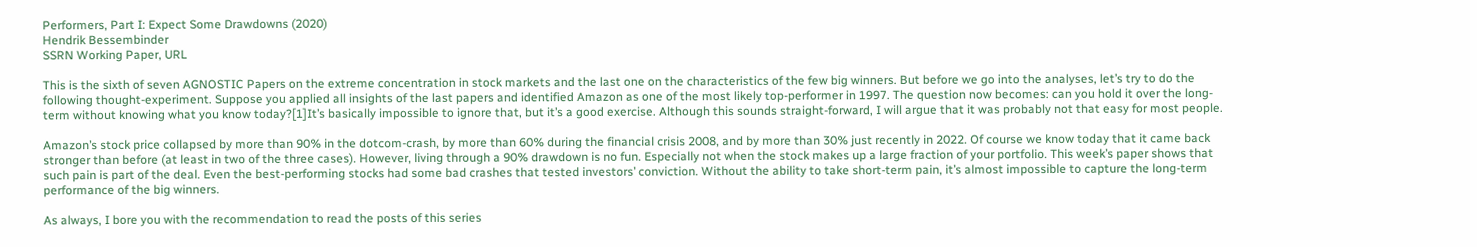Performers, Part I: Expect Some Drawdowns (2020)
Hendrik Bessembinder
SSRN Working Paper, URL

This is the sixth of seven AGNOSTIC Papers on the extreme concentration in stock markets and the last one on the characteristics of the few big winners. But before we go into the analyses, let’s try to do the following thought-experiment. Suppose you applied all insights of the last papers and identified Amazon as one of the most likely top-performer in 1997. The question now becomes: can you hold it over the long-term without knowing what you know today?[1]It’s basically impossible to ignore that, but it’s a good exercise. Although this sounds straight-forward, I will argue that it was probably not that easy for most people.

Amazon’s stock price collapsed by more than 90% in the dotcom-crash, by more than 60% during the financial crisis 2008, and by more than 30% just recently in 2022. Of course we know today that it came back stronger than before (at least in two of the three cases). However, living through a 90% drawdown is no fun. Especially not when the stock makes up a large fraction of your portfolio. This week’s paper shows that such pain is part of the deal. Even the best-performing stocks had some bad crashes that tested investors’ conviction. Without the ability to take short-term pain, it’s almost impossible to capture the long-term performance of the big winners.

As always, I bore you with the recommendation to read the posts of this series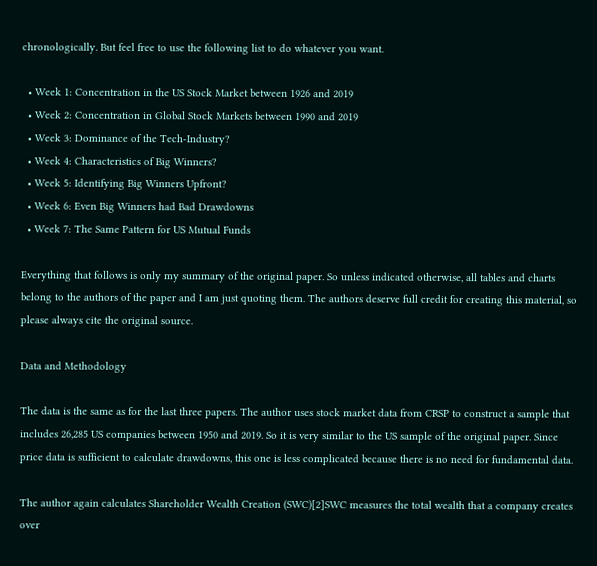chronologically. But feel free to use the following list to do whatever you want.

  • Week 1: Concentration in the US Stock Market between 1926 and 2019
  • Week 2: Concentration in Global Stock Markets between 1990 and 2019
  • Week 3: Dominance of the Tech-Industry?
  • Week 4: Characteristics of Big Winners?
  • Week 5: Identifying Big Winners Upfront?
  • Week 6: Even Big Winners had Bad Drawdowns
  • Week 7: The Same Pattern for US Mutual Funds

Everything that follows is only my summary of the original paper. So unless indicated otherwise, all tables and charts belong to the authors of the paper and I am just quoting them. The authors deserve full credit for creating this material, so please always cite the original source.

Data and Methodology

The data is the same as for the last three papers. The author uses stock market data from CRSP to construct a sample that includes 26,285 US companies between 1950 and 2019. So it is very similar to the US sample of the original paper. Since price data is sufficient to calculate drawdowns, this one is less complicated because there is no need for fundamental data.

The author again calculates Shareholder Wealth Creation (SWC)[2]SWC measures the total wealth that a company creates over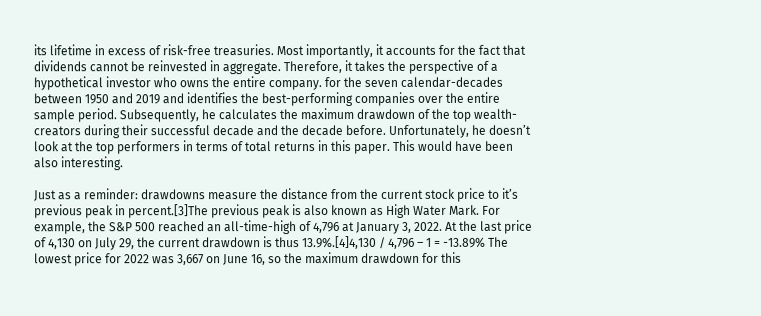its lifetime in excess of risk-free treasuries. Most importantly, it accounts for the fact that dividends cannot be reinvested in aggregate. Therefore, it takes the perspective of a hypothetical investor who owns the entire company. for the seven calendar-decades between 1950 and 2019 and identifies the best-performing companies over the entire sample period. Subsequently, he calculates the maximum drawdown of the top wealth-creators during their successful decade and the decade before. Unfortunately, he doesn’t look at the top performers in terms of total returns in this paper. This would have been also interesting.

Just as a reminder: drawdowns measure the distance from the current stock price to it’s previous peak in percent.[3]The previous peak is also known as High Water Mark. For example, the S&P 500 reached an all-time-high of 4,796 at January 3, 2022. At the last price of 4,130 on July 29, the current drawdown is thus 13.9%.[4]4,130 / 4,796 – 1 = -13.89% The lowest price for 2022 was 3,667 on June 16, so the maximum drawdown for this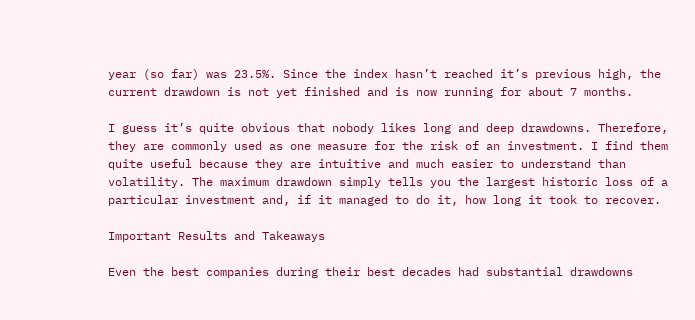year (so far) was 23.5%. Since the index hasn’t reached it’s previous high, the current drawdown is not yet finished and is now running for about 7 months.

I guess it’s quite obvious that nobody likes long and deep drawdowns. Therefore, they are commonly used as one measure for the risk of an investment. I find them quite useful because they are intuitive and much easier to understand than volatility. The maximum drawdown simply tells you the largest historic loss of a particular investment and, if it managed to do it, how long it took to recover.

Important Results and Takeaways

Even the best companies during their best decades had substantial drawdowns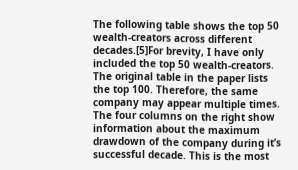The following table shows the top 50 wealth-creators across different decades.[5]For brevity, I have only included the top 50 wealth-creators. The original table in the paper lists the top 100. Therefore, the same company may appear multiple times. The four columns on the right show information about the maximum drawdown of the company during it’s successful decade. This is the most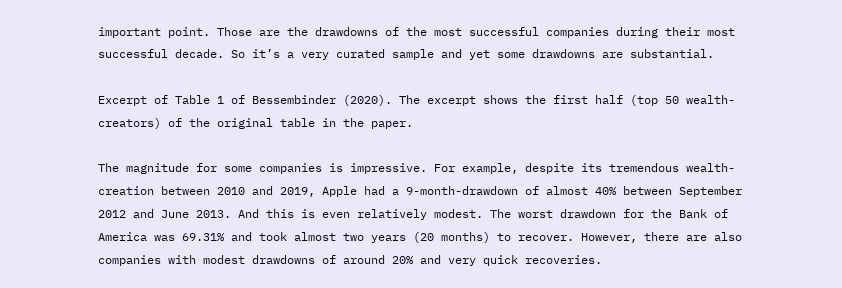important point. Those are the drawdowns of the most successful companies during their most successful decade. So it’s a very curated sample and yet some drawdowns are substantial.

Excerpt of Table 1 of Bessembinder (2020). The excerpt shows the first half (top 50 wealth-creators) of the original table in the paper.

The magnitude for some companies is impressive. For example, despite its tremendous wealth-creation between 2010 and 2019, Apple had a 9-month-drawdown of almost 40% between September 2012 and June 2013. And this is even relatively modest. The worst drawdown for the Bank of America was 69.31% and took almost two years (20 months) to recover. However, there are also companies with modest drawdowns of around 20% and very quick recoveries.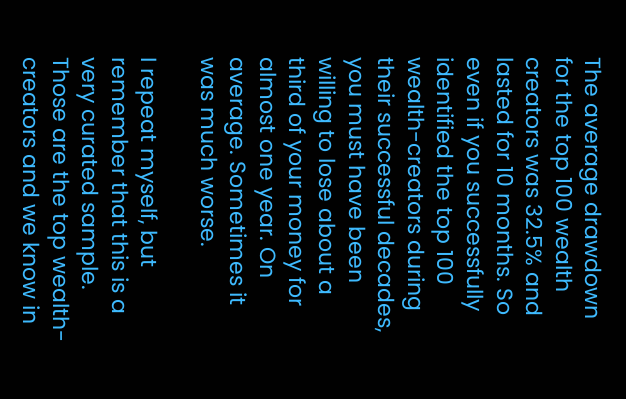The average drawdown for the top 100 wealth creators was 32.5% and lasted for 10 months. So even if you successfully identified the top 100 wealth-creators during their successful decades, you must have been willing to lose about a third of your money for almost one year. On average. Sometimes it was much worse.

I repeat myself, but remember that this is a very curated sample. Those are the top wealth-creators and we know in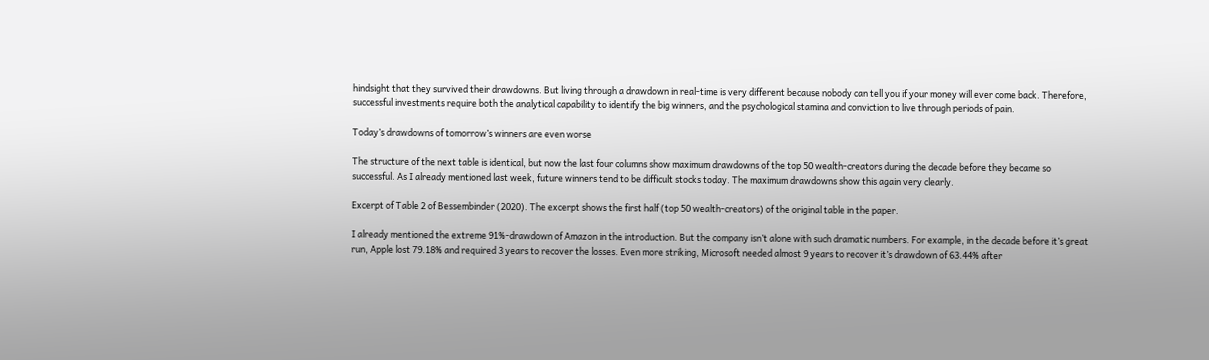hindsight that they survived their drawdowns. But living through a drawdown in real-time is very different because nobody can tell you if your money will ever come back. Therefore, successful investments require both the analytical capability to identify the big winners, and the psychological stamina and conviction to live through periods of pain.

Today’s drawdowns of tomorrow’s winners are even worse

The structure of the next table is identical, but now the last four columns show maximum drawdowns of the top 50 wealth-creators during the decade before they became so successful. As I already mentioned last week, future winners tend to be difficult stocks today. The maximum drawdowns show this again very clearly.

Excerpt of Table 2 of Bessembinder (2020). The excerpt shows the first half (top 50 wealth-creators) of the original table in the paper.

I already mentioned the extreme 91%-drawdown of Amazon in the introduction. But the company isn’t alone with such dramatic numbers. For example, in the decade before it’s great run, Apple lost 79.18% and required 3 years to recover the losses. Even more striking, Microsoft needed almost 9 years to recover it’s drawdown of 63.44% after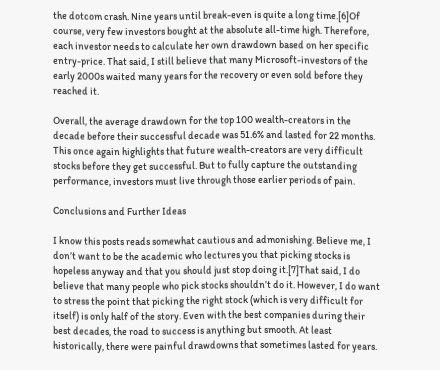the dotcom crash. Nine years until break-even is quite a long time.[6]Of course, very few investors bought at the absolute all-time high. Therefore, each investor needs to calculate her own drawdown based on her specific entry-price. That said, I still believe that many Microsoft-investors of the early 2000s waited many years for the recovery or even sold before they reached it.

Overall, the average drawdown for the top 100 wealth-creators in the decade before their successful decade was 51.6% and lasted for 22 months. This once again highlights that future wealth-creators are very difficult stocks before they get successful. But to fully capture the outstanding performance, investors must live through those earlier periods of pain.

Conclusions and Further Ideas

I know this posts reads somewhat cautious and admonishing. Believe me, I don’t want to be the academic who lectures you that picking stocks is hopeless anyway and that you should just stop doing it.[7]That said, I do believe that many people who pick stocks shouldn’t do it. However, I do want to stress the point that picking the right stock (which is very difficult for itself) is only half of the story. Even with the best companies during their best decades, the road to success is anything but smooth. At least historically, there were painful drawdowns that sometimes lasted for years.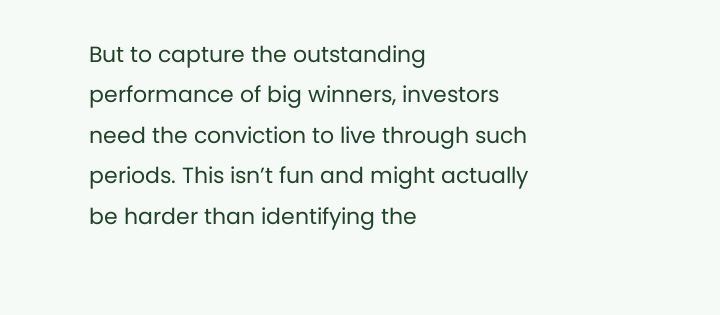But to capture the outstanding performance of big winners, investors need the conviction to live through such periods. This isn’t fun and might actually be harder than identifying the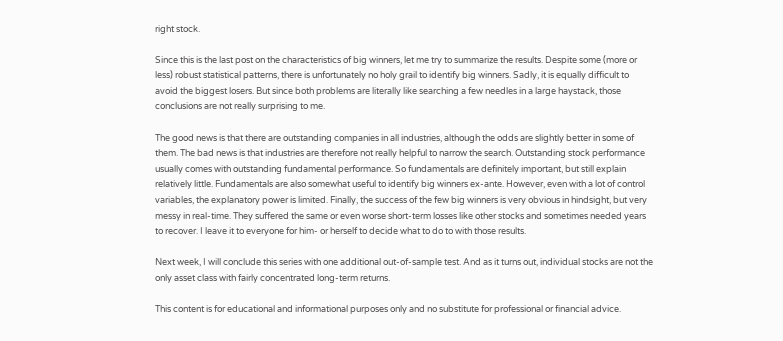right stock.

Since this is the last post on the characteristics of big winners, let me try to summarize the results. Despite some (more or less) robust statistical patterns, there is unfortunately no holy grail to identify big winners. Sadly, it is equally difficult to avoid the biggest losers. But since both problems are literally like searching a few needles in a large haystack, those conclusions are not really surprising to me.

The good news is that there are outstanding companies in all industries, although the odds are slightly better in some of them. The bad news is that industries are therefore not really helpful to narrow the search. Outstanding stock performance usually comes with outstanding fundamental performance. So fundamentals are definitely important, but still explain relatively little. Fundamentals are also somewhat useful to identify big winners ex-ante. However, even with a lot of control variables, the explanatory power is limited. Finally, the success of the few big winners is very obvious in hindsight, but very messy in real-time. They suffered the same or even worse short-term losses like other stocks and sometimes needed years to recover. I leave it to everyone for him- or herself to decide what to do to with those results.

Next week, I will conclude this series with one additional out-of-sample test. And as it turns out, individual stocks are not the only asset class with fairly concentrated long-term returns.

This content is for educational and informational purposes only and no substitute for professional or financial advice.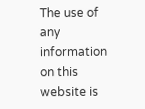The use of any information on this website is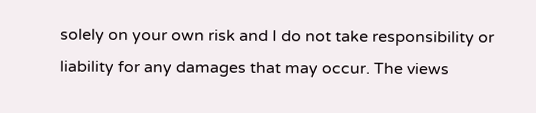solely on your own risk and I do not take responsibility or liability for any damages that may occur. The views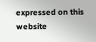expressed on this website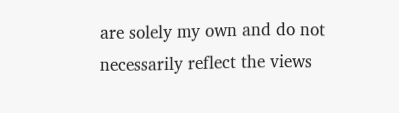are solely my own and do not necessarily reflect the views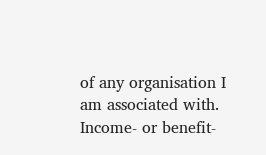of any organisation I am associated with. Income- or benefit-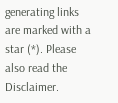generating links are marked with a star (*). Please also read the Disclaimer.